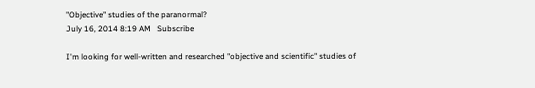"Objective" studies of the paranormal?
July 16, 2014 8:19 AM   Subscribe

I'm looking for well-written and researched "objective and scientific" studies of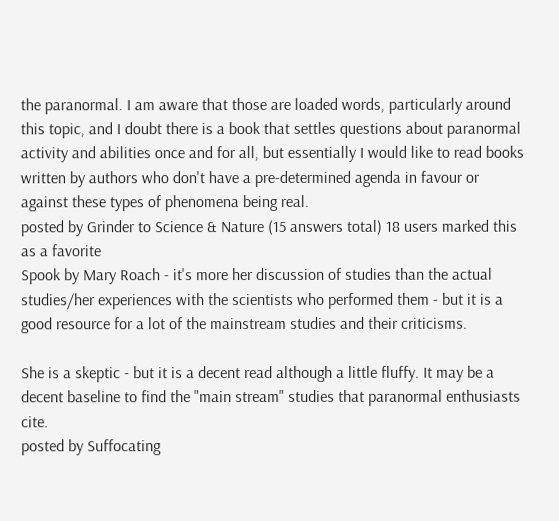the paranormal. I am aware that those are loaded words, particularly around this topic, and I doubt there is a book that settles questions about paranormal activity and abilities once and for all, but essentially I would like to read books written by authors who don't have a pre-determined agenda in favour or against these types of phenomena being real.
posted by Grinder to Science & Nature (15 answers total) 18 users marked this as a favorite
Spook by Mary Roach - it's more her discussion of studies than the actual studies/her experiences with the scientists who performed them - but it is a good resource for a lot of the mainstream studies and their criticisms.

She is a skeptic - but it is a decent read although a little fluffy. It may be a decent baseline to find the "main stream" studies that paranormal enthusiasts cite.
posted by Suffocating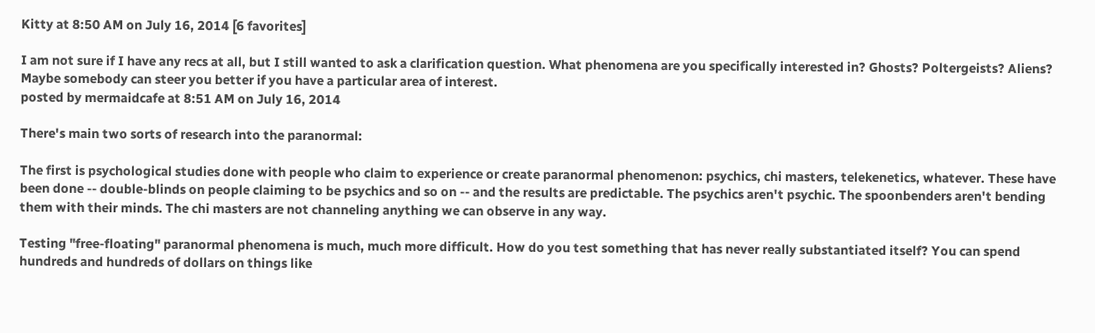Kitty at 8:50 AM on July 16, 2014 [6 favorites]

I am not sure if I have any recs at all, but I still wanted to ask a clarification question. What phenomena are you specifically interested in? Ghosts? Poltergeists? Aliens? Maybe somebody can steer you better if you have a particular area of interest.
posted by mermaidcafe at 8:51 AM on July 16, 2014

There's main two sorts of research into the paranormal:

The first is psychological studies done with people who claim to experience or create paranormal phenomenon: psychics, chi masters, telekenetics, whatever. These have been done -- double-blinds on people claiming to be psychics and so on -- and the results are predictable. The psychics aren't psychic. The spoonbenders aren't bending them with their minds. The chi masters are not channeling anything we can observe in any way.

Testing "free-floating" paranormal phenomena is much, much more difficult. How do you test something that has never really substantiated itself? You can spend hundreds and hundreds of dollars on things like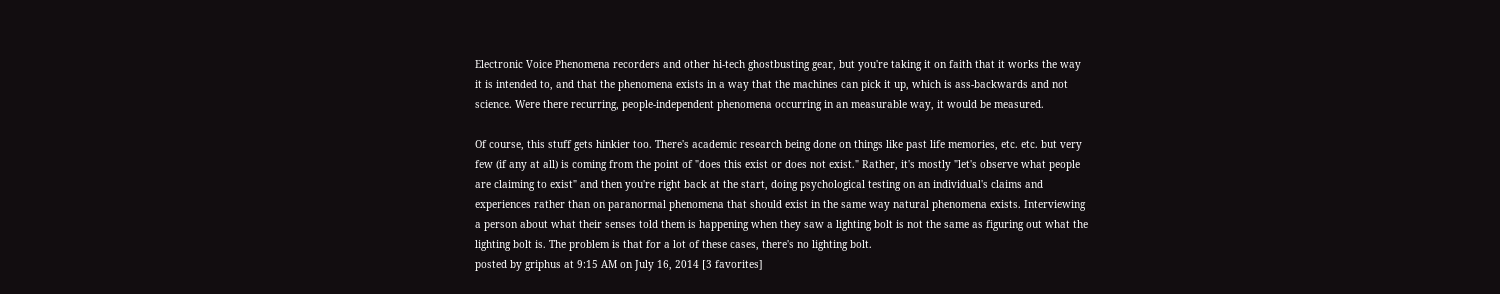Electronic Voice Phenomena recorders and other hi-tech ghostbusting gear, but you're taking it on faith that it works the way it is intended to, and that the phenomena exists in a way that the machines can pick it up, which is ass-backwards and not science. Were there recurring, people-independent phenomena occurring in an measurable way, it would be measured.

Of course, this stuff gets hinkier too. There's academic research being done on things like past life memories, etc. etc. but very few (if any at all) is coming from the point of "does this exist or does not exist." Rather, it's mostly "let's observe what people are claiming to exist" and then you're right back at the start, doing psychological testing on an individual's claims and experiences rather than on paranormal phenomena that should exist in the same way natural phenomena exists. Interviewing a person about what their senses told them is happening when they saw a lighting bolt is not the same as figuring out what the lighting bolt is. The problem is that for a lot of these cases, there's no lighting bolt.
posted by griphus at 9:15 AM on July 16, 2014 [3 favorites]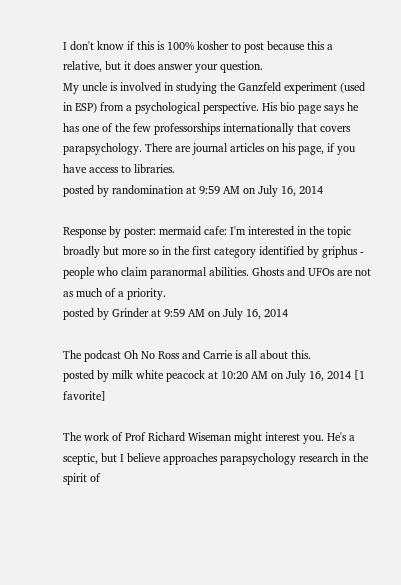I don't know if this is 100% kosher to post because this a relative, but it does answer your question.
My uncle is involved in studying the Ganzfeld experiment (used in ESP) from a psychological perspective. His bio page says he has one of the few professorships internationally that covers parapsychology. There are journal articles on his page, if you have access to libraries.
posted by randomination at 9:59 AM on July 16, 2014

Response by poster: mermaid cafe: I'm interested in the topic broadly but more so in the first category identified by griphus - people who claim paranormal abilities. Ghosts and UFOs are not as much of a priority.
posted by Grinder at 9:59 AM on July 16, 2014

The podcast Oh No Ross and Carrie is all about this.
posted by milk white peacock at 10:20 AM on July 16, 2014 [1 favorite]

The work of Prof Richard Wiseman might interest you. He's a sceptic, but I believe approaches parapsychology research in the spirit of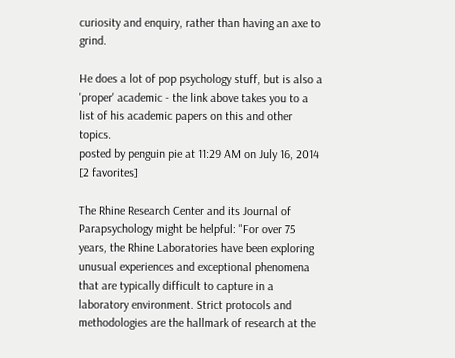curiosity and enquiry, rather than having an axe to grind.

He does a lot of pop psychology stuff, but is also a 'proper' academic - the link above takes you to a list of his academic papers on this and other topics.
posted by penguin pie at 11:29 AM on July 16, 2014 [2 favorites]

The Rhine Research Center and its Journal of Parapsychology might be helpful: "For over 75 years, the Rhine Laboratories have been exploring unusual experiences and exceptional phenomena that are typically difficult to capture in a laboratory environment. Strict protocols and methodologies are the hallmark of research at the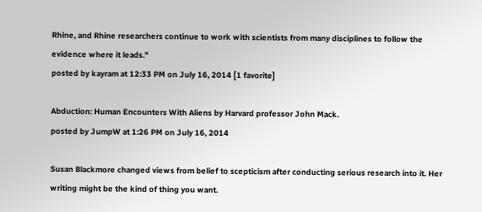Rhine, and Rhine researchers continue to work with scientists from many disciplines to follow the evidence where it leads."
posted by kayram at 12:33 PM on July 16, 2014 [1 favorite]

Abduction: Human Encounters With Aliens by Harvard professor John Mack.
posted by JumpW at 1:26 PM on July 16, 2014

Susan Blackmore changed views from belief to scepticism after conducting serious research into it. Her writing might be the kind of thing you want.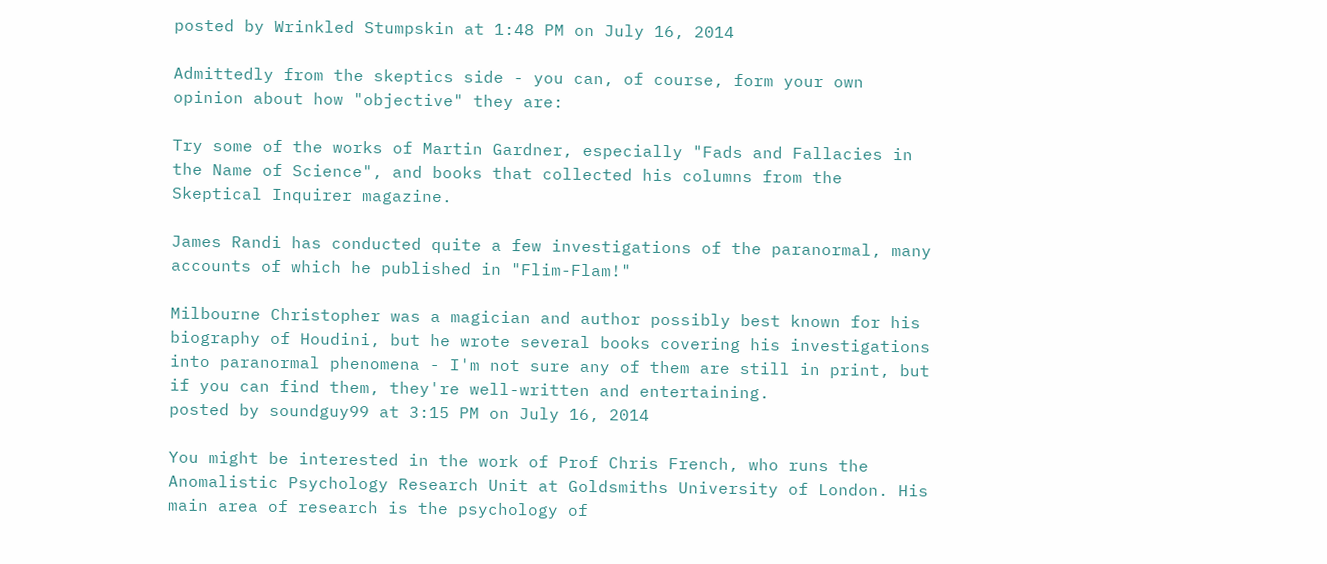posted by Wrinkled Stumpskin at 1:48 PM on July 16, 2014

Admittedly from the skeptics side - you can, of course, form your own opinion about how "objective" they are:

Try some of the works of Martin Gardner, especially "Fads and Fallacies in the Name of Science", and books that collected his columns from the Skeptical Inquirer magazine.

James Randi has conducted quite a few investigations of the paranormal, many accounts of which he published in "Flim-Flam!"

Milbourne Christopher was a magician and author possibly best known for his biography of Houdini, but he wrote several books covering his investigations into paranormal phenomena - I'm not sure any of them are still in print, but if you can find them, they're well-written and entertaining.
posted by soundguy99 at 3:15 PM on July 16, 2014

You might be interested in the work of Prof Chris French, who runs the Anomalistic Psychology Research Unit at Goldsmiths University of London. His main area of research is the psychology of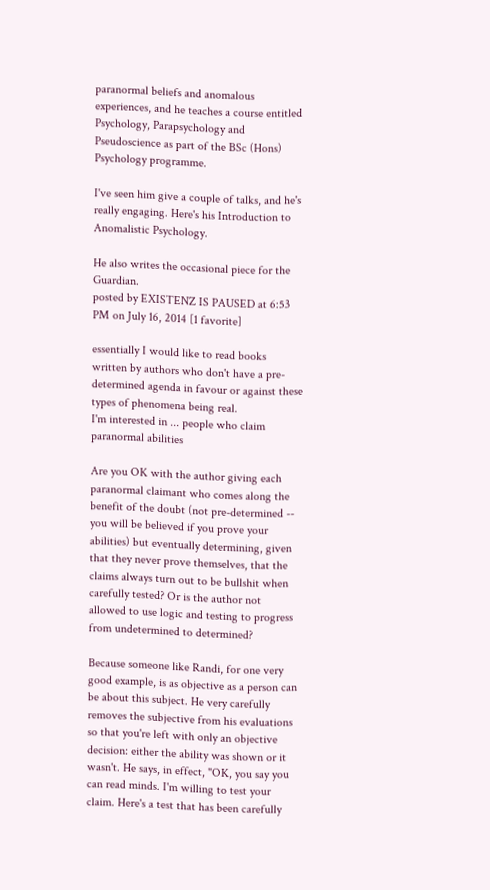paranormal beliefs and anomalous experiences, and he teaches a course entitled Psychology, Parapsychology and Pseudoscience as part of the BSc (Hons) Psychology programme.

I've seen him give a couple of talks, and he's really engaging. Here's his Introduction to Anomalistic Psychology.

He also writes the occasional piece for the Guardian.
posted by EXISTENZ IS PAUSED at 6:53 PM on July 16, 2014 [1 favorite]

essentially I would like to read books written by authors who don't have a pre-determined agenda in favour or against these types of phenomena being real.
I'm interested in ... people who claim paranormal abilities

Are you OK with the author giving each paranormal claimant who comes along the benefit of the doubt (not pre-determined -- you will be believed if you prove your abilities) but eventually determining, given that they never prove themselves, that the claims always turn out to be bullshit when carefully tested? Or is the author not allowed to use logic and testing to progress from undetermined to determined?

Because someone like Randi, for one very good example, is as objective as a person can be about this subject. He very carefully removes the subjective from his evaluations so that you're left with only an objective decision: either the ability was shown or it wasn't. He says, in effect, "OK, you say you can read minds. I'm willing to test your claim. Here's a test that has been carefully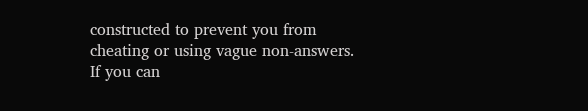constructed to prevent you from cheating or using vague non-answers. If you can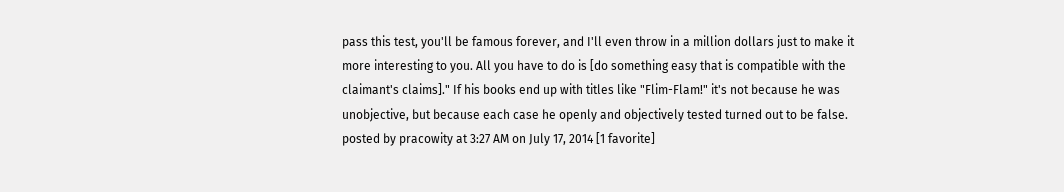pass this test, you'll be famous forever, and I'll even throw in a million dollars just to make it more interesting to you. All you have to do is [do something easy that is compatible with the claimant's claims]." If his books end up with titles like "Flim-Flam!" it's not because he was unobjective, but because each case he openly and objectively tested turned out to be false.
posted by pracowity at 3:27 AM on July 17, 2014 [1 favorite]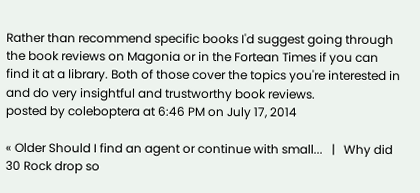Rather than recommend specific books I'd suggest going through the book reviews on Magonia or in the Fortean Times if you can find it at a library. Both of those cover the topics you're interested in and do very insightful and trustworthy book reviews.
posted by coleboptera at 6:46 PM on July 17, 2014

« Older Should I find an agent or continue with small...   |   Why did 30 Rock drop so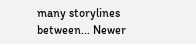many storylines between... Newer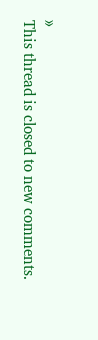»
This thread is closed to new comments.